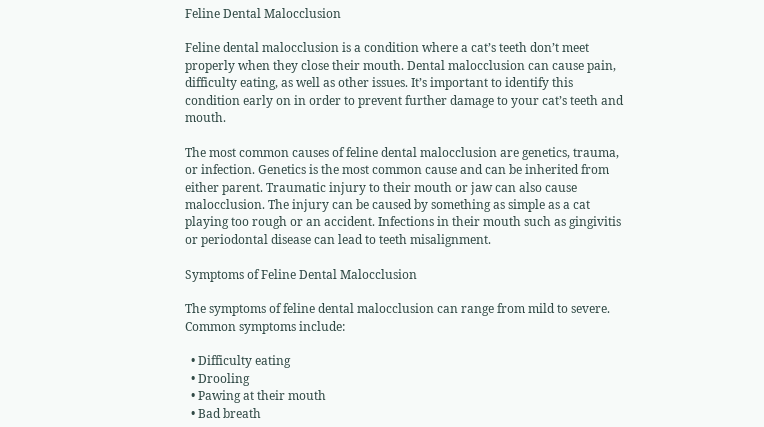Feline Dental Malocclusion

Feline dental malocclusion is a condition where a cat’s teeth don’t meet properly when they close their mouth. Dental malocclusion can cause pain, difficulty eating, as well as other issues. It’s important to identify this condition early on in order to prevent further damage to your cat’s teeth and mouth.

The most common causes of feline dental malocclusion are genetics, trauma, or infection. Genetics is the most common cause and can be inherited from either parent. Traumatic injury to their mouth or jaw can also cause malocclusion. The injury can be caused by something as simple as a cat playing too rough or an accident. Infections in their mouth such as gingivitis or periodontal disease can lead to teeth misalignment.

Symptoms of Feline Dental Malocclusion

The symptoms of feline dental malocclusion can range from mild to severe. Common symptoms include:

  • Difficulty eating
  • Drooling
  • Pawing at their mouth
  • Bad breath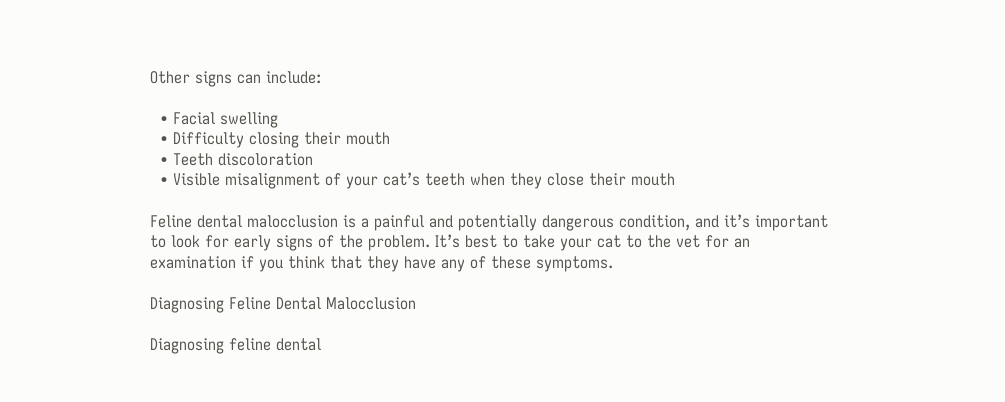Other signs can include:

  • Facial swelling
  • Difficulty closing their mouth
  • Teeth discoloration
  • Visible misalignment of your cat’s teeth when they close their mouth

Feline dental malocclusion is a painful and potentially dangerous condition, and it’s important to look for early signs of the problem. It’s best to take your cat to the vet for an examination if you think that they have any of these symptoms.

Diagnosing Feline Dental Malocclusion

Diagnosing feline dental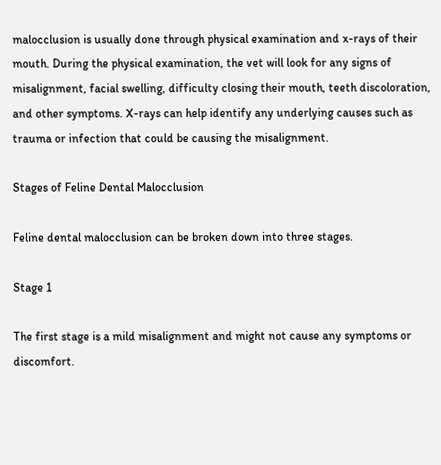malocclusion is usually done through physical examination and x-rays of their mouth. During the physical examination, the vet will look for any signs of misalignment, facial swelling, difficulty closing their mouth, teeth discoloration, and other symptoms. X-rays can help identify any underlying causes such as trauma or infection that could be causing the misalignment.

Stages of Feline Dental Malocclusion

Feline dental malocclusion can be broken down into three stages.

Stage 1

The first stage is a mild misalignment and might not cause any symptoms or discomfort.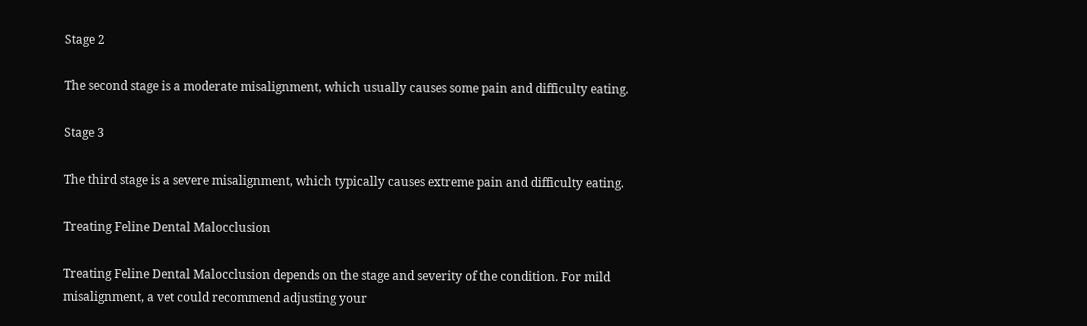Stage 2

The second stage is a moderate misalignment, which usually causes some pain and difficulty eating.

Stage 3

The third stage is a severe misalignment, which typically causes extreme pain and difficulty eating.

Treating Feline Dental Malocclusion

Treating Feline Dental Malocclusion depends on the stage and severity of the condition. For mild misalignment, a vet could recommend adjusting your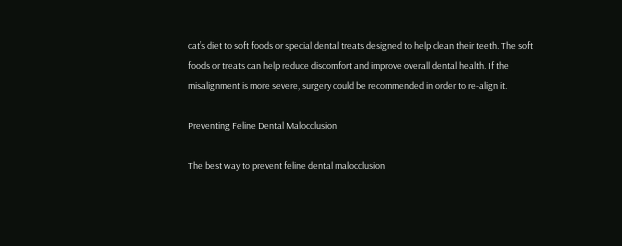cat’s diet to soft foods or special dental treats designed to help clean their teeth. The soft foods or treats can help reduce discomfort and improve overall dental health. If the misalignment is more severe, surgery could be recommended in order to re-align it.

Preventing Feline Dental Malocclusion

The best way to prevent feline dental malocclusion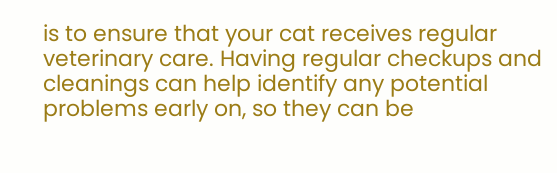is to ensure that your cat receives regular veterinary care. Having regular checkups and cleanings can help identify any potential problems early on, so they can be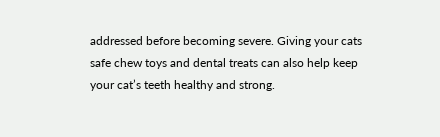addressed before becoming severe. Giving your cats safe chew toys and dental treats can also help keep your cat’s teeth healthy and strong.